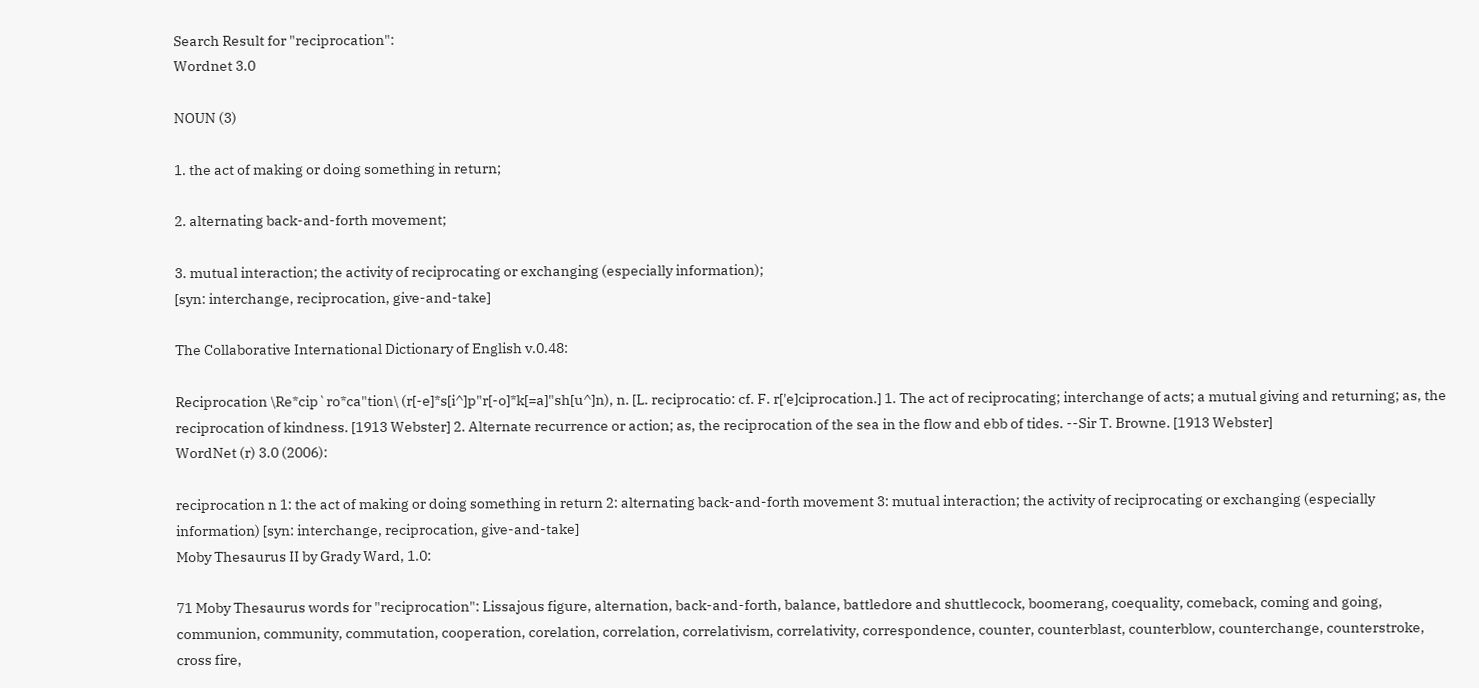Search Result for "reciprocation":
Wordnet 3.0

NOUN (3)

1. the act of making or doing something in return;

2. alternating back-and-forth movement;

3. mutual interaction; the activity of reciprocating or exchanging (especially information);
[syn: interchange, reciprocation, give-and-take]

The Collaborative International Dictionary of English v.0.48:

Reciprocation \Re*cip`ro*ca"tion\ (r[-e]*s[i^]p"r[-o]*k[=a]"sh[u^]n), n. [L. reciprocatio: cf. F. r['e]ciprocation.] 1. The act of reciprocating; interchange of acts; a mutual giving and returning; as, the reciprocation of kindness. [1913 Webster] 2. Alternate recurrence or action; as, the reciprocation of the sea in the flow and ebb of tides. --Sir T. Browne. [1913 Webster]
WordNet (r) 3.0 (2006):

reciprocation n 1: the act of making or doing something in return 2: alternating back-and-forth movement 3: mutual interaction; the activity of reciprocating or exchanging (especially information) [syn: interchange, reciprocation, give-and-take]
Moby Thesaurus II by Grady Ward, 1.0:

71 Moby Thesaurus words for "reciprocation": Lissajous figure, alternation, back-and-forth, balance, battledore and shuttlecock, boomerang, coequality, comeback, coming and going, communion, community, commutation, cooperation, corelation, correlation, correlativism, correlativity, correspondence, counter, counterblast, counterblow, counterchange, counterstroke, cross fire,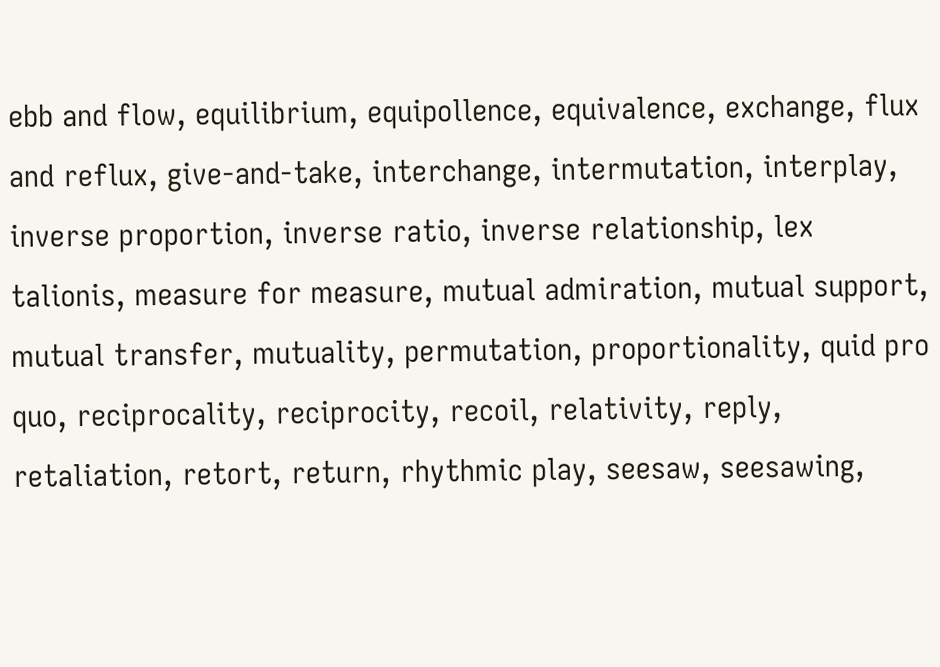ebb and flow, equilibrium, equipollence, equivalence, exchange, flux and reflux, give-and-take, interchange, intermutation, interplay, inverse proportion, inverse ratio, inverse relationship, lex talionis, measure for measure, mutual admiration, mutual support, mutual transfer, mutuality, permutation, proportionality, quid pro quo, reciprocality, reciprocity, recoil, relativity, reply, retaliation, retort, return, rhythmic play, seesaw, seesawing,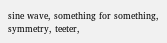sine wave, something for something, symmetry, teeter,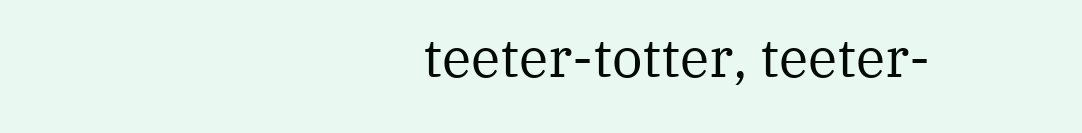teeter-totter, teeter-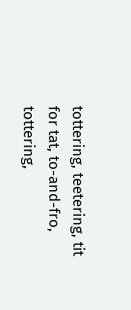tottering, teetering, tit for tat, to-and-fro, tottering,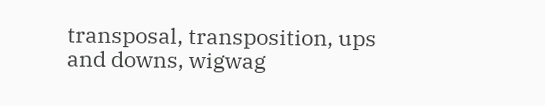transposal, transposition, ups and downs, wigwag